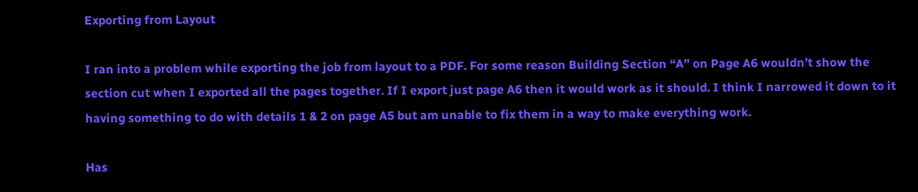Exporting from Layout

I ran into a problem while exporting the job from layout to a PDF. For some reason Building Section “A” on Page A6 wouldn’t show the section cut when I exported all the pages together. If I export just page A6 then it would work as it should. I think I narrowed it down to it having something to do with details 1 & 2 on page A5 but am unable to fix them in a way to make everything work.

Has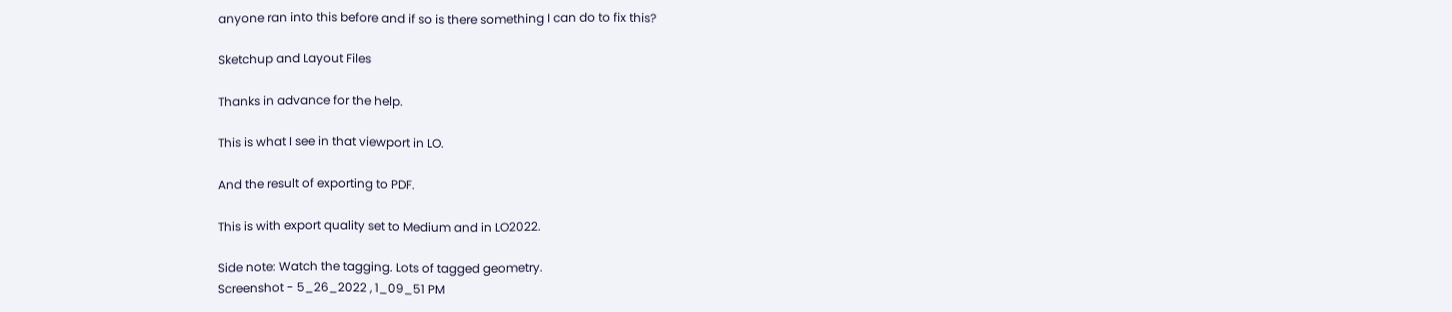anyone ran into this before and if so is there something I can do to fix this?

Sketchup and Layout Files

Thanks in advance for the help.

This is what I see in that viewport in LO.

And the result of exporting to PDF.

This is with export quality set to Medium and in LO2022.

Side note: Watch the tagging. Lots of tagged geometry.
Screenshot - 5_26_2022 , 1_09_51 PM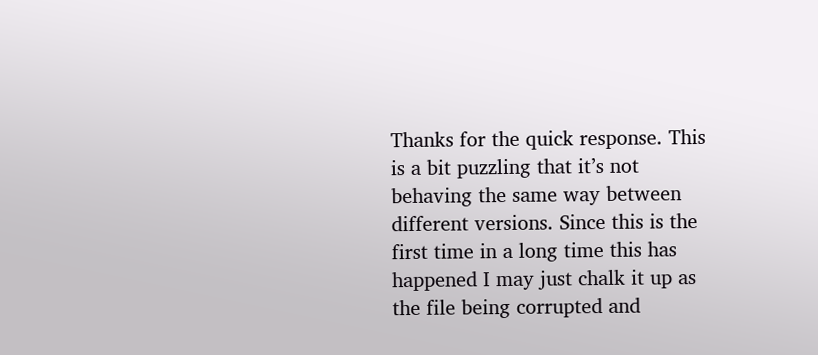Thanks for the quick response. This is a bit puzzling that it’s not behaving the same way between different versions. Since this is the first time in a long time this has happened I may just chalk it up as the file being corrupted and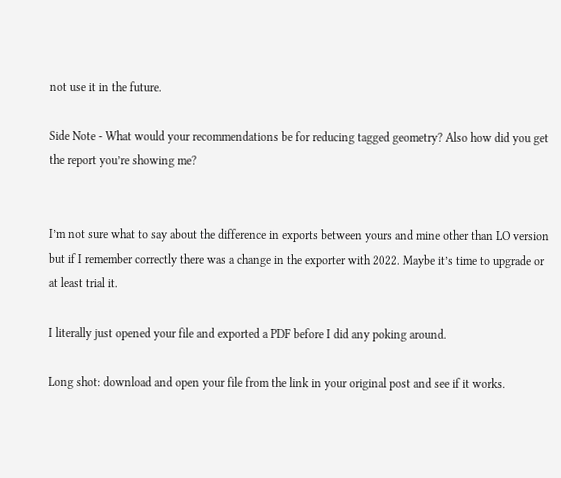not use it in the future.

Side Note - What would your recommendations be for reducing tagged geometry? Also how did you get the report you’re showing me?


I’m not sure what to say about the difference in exports between yours and mine other than LO version but if I remember correctly there was a change in the exporter with 2022. Maybe it’s time to upgrade or at least trial it.

I literally just opened your file and exported a PDF before I did any poking around.

Long shot: download and open your file from the link in your original post and see if it works.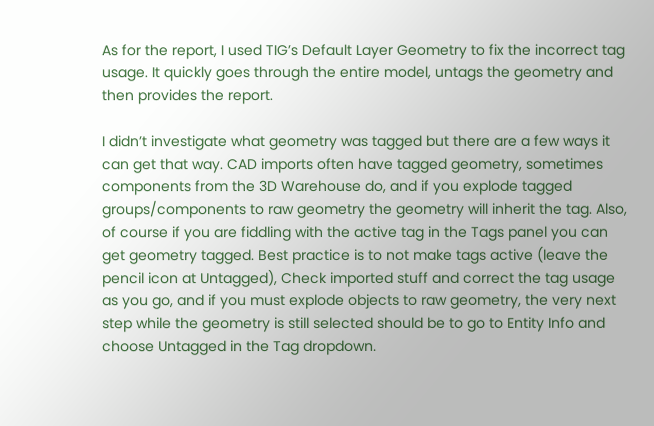As for the report, I used TIG’s Default Layer Geometry to fix the incorrect tag usage. It quickly goes through the entire model, untags the geometry and then provides the report.

I didn’t investigate what geometry was tagged but there are a few ways it can get that way. CAD imports often have tagged geometry, sometimes components from the 3D Warehouse do, and if you explode tagged groups/components to raw geometry the geometry will inherit the tag. Also, of course if you are fiddling with the active tag in the Tags panel you can get geometry tagged. Best practice is to not make tags active (leave the pencil icon at Untagged), Check imported stuff and correct the tag usage as you go, and if you must explode objects to raw geometry, the very next step while the geometry is still selected should be to go to Entity Info and choose Untagged in the Tag dropdown.